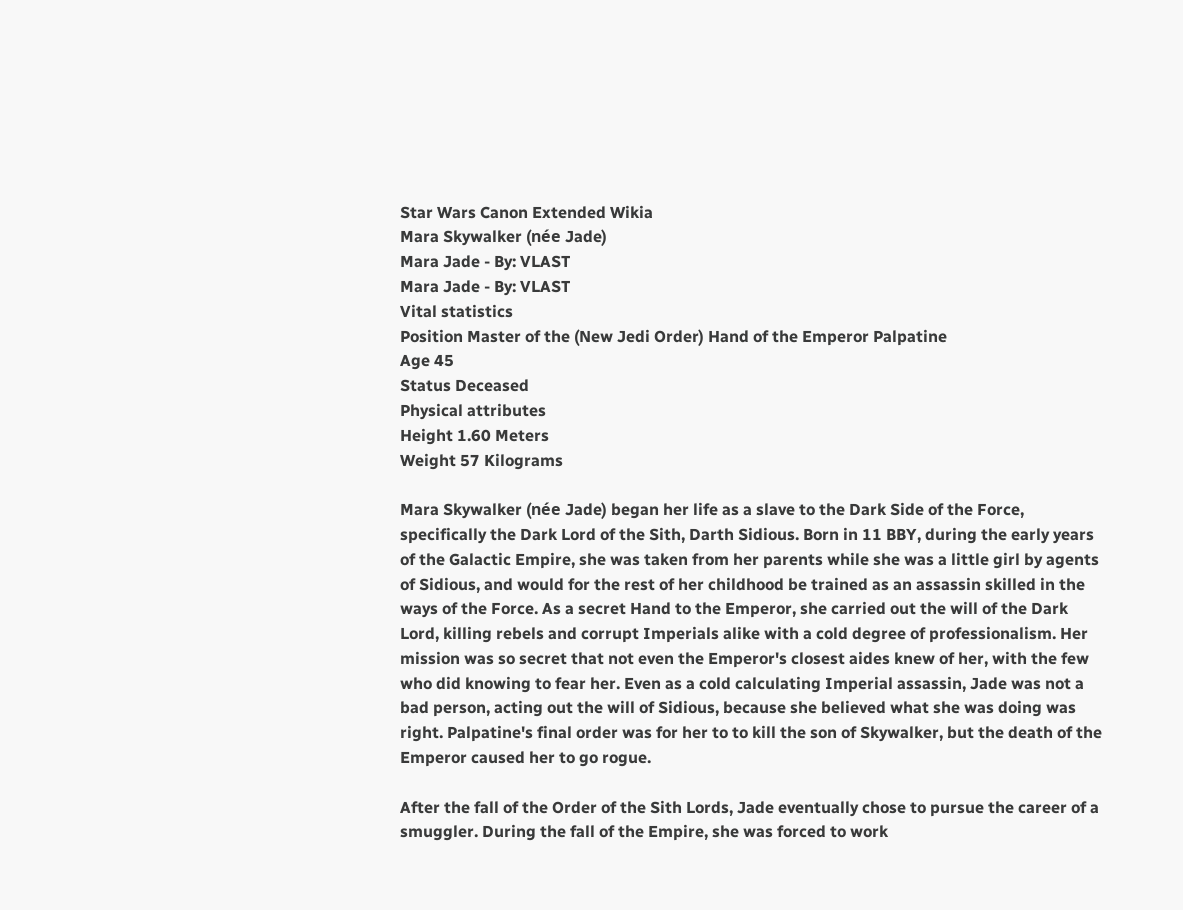Star Wars Canon Extended Wikia
Mara Skywalker (née Jade)
Mara Jade - By: VLAST
Mara Jade - By: VLAST
Vital statistics
Position Master of the (New Jedi Order) Hand of the Emperor Palpatine
Age 45
Status Deceased
Physical attributes
Height 1.60 Meters
Weight 57 Kilograms

Mara Skywalker (née Jade) began her life as a slave to the Dark Side of the Force, specifically the Dark Lord of the Sith, Darth Sidious. Born in 11 BBY, during the early years of the Galactic Empire, she was taken from her parents while she was a little girl by agents of Sidious, and would for the rest of her childhood be trained as an assassin skilled in the ways of the Force. As a secret Hand to the Emperor, she carried out the will of the Dark Lord, killing rebels and corrupt Imperials alike with a cold degree of professionalism. Her mission was so secret that not even the Emperor's closest aides knew of her, with the few who did knowing to fear her. Even as a cold calculating Imperial assassin, Jade was not a bad person, acting out the will of Sidious, because she believed what she was doing was right. Palpatine's final order was for her to to kill the son of Skywalker, but the death of the Emperor caused her to go rogue.

After the fall of the Order of the Sith Lords, Jade eventually chose to pursue the career of a smuggler. During the fall of the Empire, she was forced to work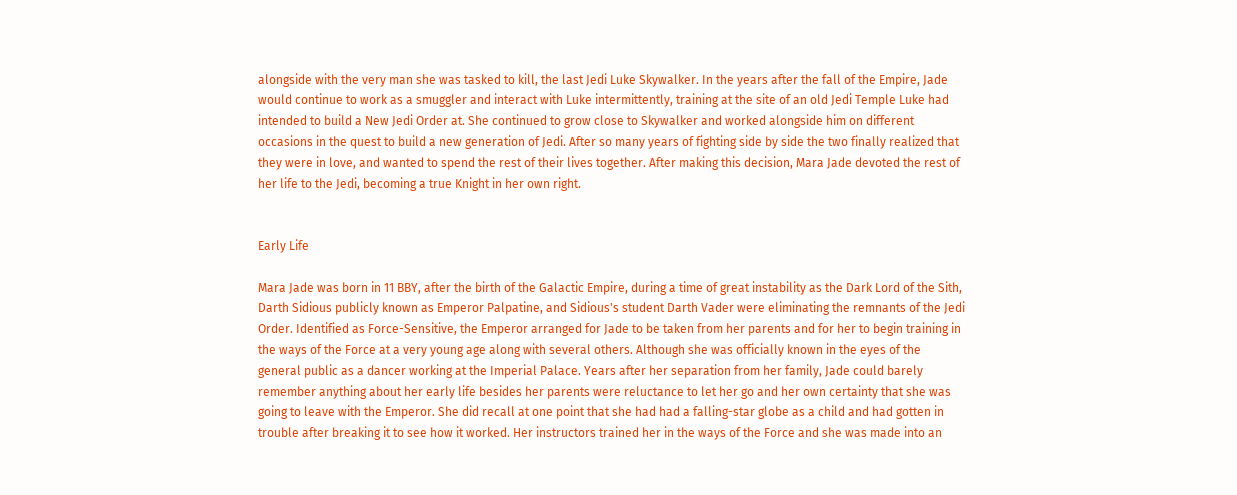alongside with the very man she was tasked to kill, the last Jedi Luke Skywalker. In the years after the fall of the Empire, Jade would continue to work as a smuggler and interact with Luke intermittently, training at the site of an old Jedi Temple Luke had intended to build a New Jedi Order at. She continued to grow close to Skywalker and worked alongside him on different occasions in the quest to build a new generation of Jedi. After so many years of fighting side by side the two finally realized that they were in love, and wanted to spend the rest of their lives together. After making this decision, Mara Jade devoted the rest of her life to the Jedi, becoming a true Knight in her own right.


Early Life

Mara Jade was born in 11 BBY, after the birth of the Galactic Empire, during a time of great instability as the Dark Lord of the Sith, Darth Sidious publicly known as Emperor Palpatine, and Sidious's student Darth Vader were eliminating the remnants of the Jedi Order. Identified as Force-Sensitive, the Emperor arranged for Jade to be taken from her parents and for her to begin training in the ways of the Force at a very young age along with several others. Although she was officially known in the eyes of the general public as a dancer working at the Imperial Palace. Years after her separation from her family, Jade could barely remember anything about her early life besides her parents were reluctance to let her go and her own certainty that she was going to leave with the Emperor. She did recall at one point that she had had a falling-star globe as a child and had gotten in trouble after breaking it to see how it worked. Her instructors trained her in the ways of the Force and she was made into an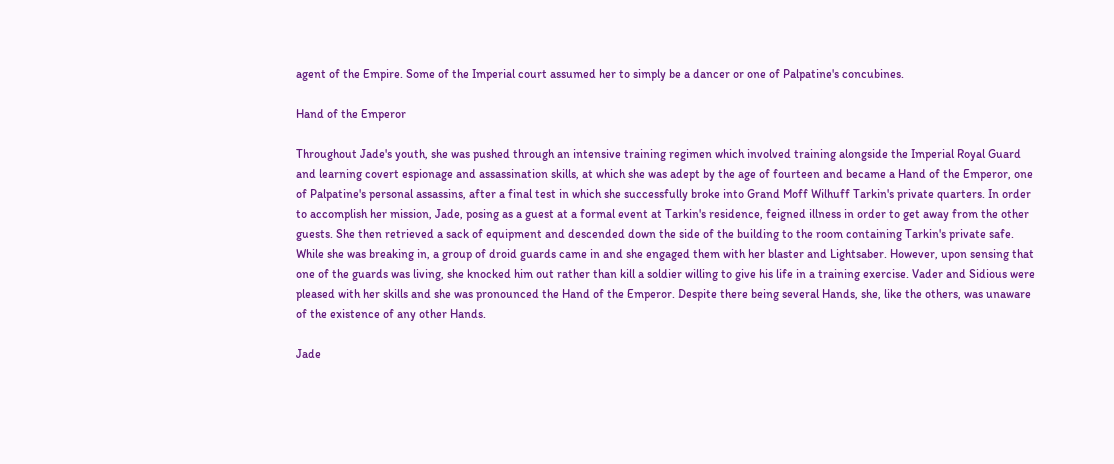agent of the Empire. Some of the Imperial court assumed her to simply be a dancer or one of Palpatine's concubines.

Hand of the Emperor

Throughout Jade's youth, she was pushed through an intensive training regimen which involved training alongside the Imperial Royal Guard and learning covert espionage and assassination skills, at which she was adept by the age of fourteen and became a Hand of the Emperor, one of Palpatine's personal assassins, after a final test in which she successfully broke into Grand Moff Wilhuff Tarkin's private quarters. In order to accomplish her mission, Jade, posing as a guest at a formal event at Tarkin's residence, feigned illness in order to get away from the other guests. She then retrieved a sack of equipment and descended down the side of the building to the room containing Tarkin's private safe. While she was breaking in, a group of droid guards came in and she engaged them with her blaster and Lightsaber. However, upon sensing that one of the guards was living, she knocked him out rather than kill a soldier willing to give his life in a training exercise. Vader and Sidious were pleased with her skills and she was pronounced the Hand of the Emperor. Despite there being several Hands, she, like the others, was unaware of the existence of any other Hands.

Jade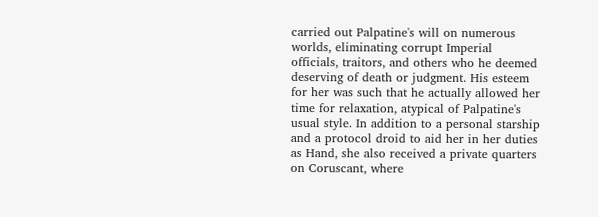carried out Palpatine's will on numerous worlds, eliminating corrupt Imperial officials, traitors, and others who he deemed deserving of death or judgment. His esteem for her was such that he actually allowed her time for relaxation, atypical of Palpatine's usual style. In addition to a personal starship and a protocol droid to aid her in her duties as Hand, she also received a private quarters on Coruscant, where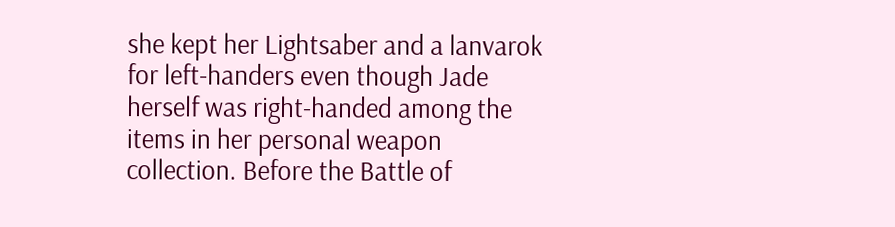she kept her Lightsaber and a lanvarok for left-handers even though Jade herself was right-handed among the items in her personal weapon collection. Before the Battle of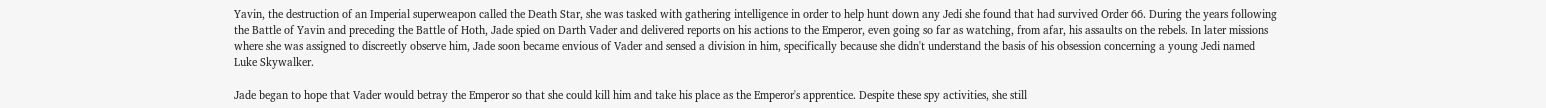Yavin, the destruction of an Imperial superweapon called the Death Star, she was tasked with gathering intelligence in order to help hunt down any Jedi she found that had survived Order 66. During the years following the Battle of Yavin and preceding the Battle of Hoth, Jade spied on Darth Vader and delivered reports on his actions to the Emperor, even going so far as watching, from afar, his assaults on the rebels. In later missions where she was assigned to discreetly observe him, Jade soon became envious of Vader and sensed a division in him, specifically because she didn't understand the basis of his obsession concerning a young Jedi named Luke Skywalker.

Jade began to hope that Vader would betray the Emperor so that she could kill him and take his place as the Emperor's apprentice. Despite these spy activities, she still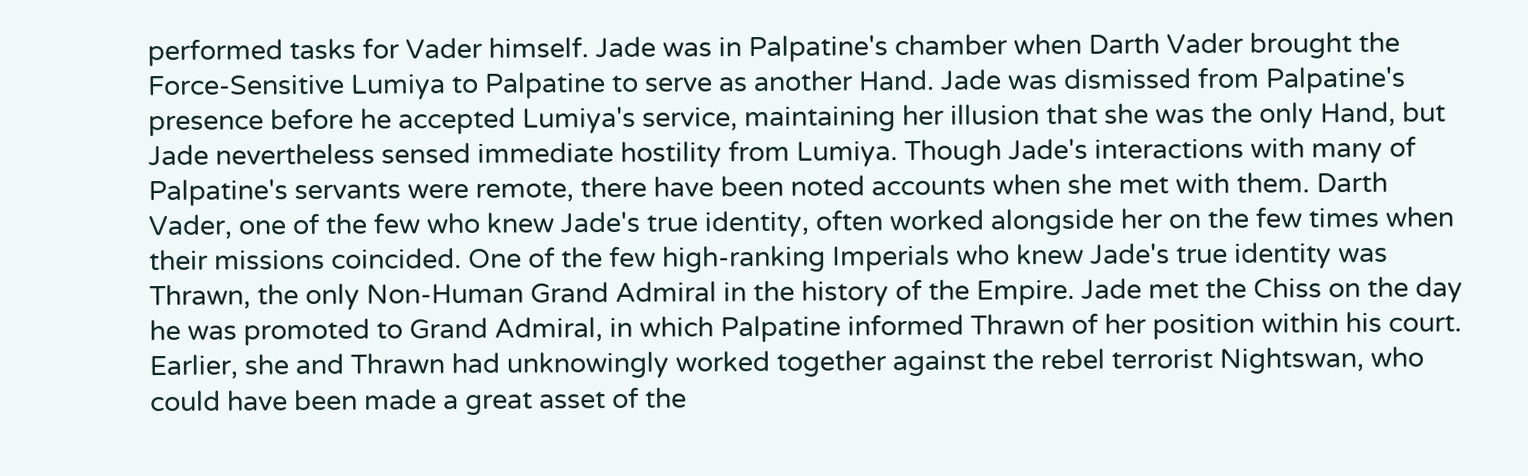performed tasks for Vader himself. Jade was in Palpatine's chamber when Darth Vader brought the Force-Sensitive Lumiya to Palpatine to serve as another Hand. Jade was dismissed from Palpatine's presence before he accepted Lumiya's service, maintaining her illusion that she was the only Hand, but Jade nevertheless sensed immediate hostility from Lumiya. Though Jade's interactions with many of Palpatine's servants were remote, there have been noted accounts when she met with them. Darth Vader, one of the few who knew Jade's true identity, often worked alongside her on the few times when their missions coincided. One of the few high-ranking Imperials who knew Jade's true identity was Thrawn, the only Non-Human Grand Admiral in the history of the Empire. Jade met the Chiss on the day he was promoted to Grand Admiral, in which Palpatine informed Thrawn of her position within his court. Earlier, she and Thrawn had unknowingly worked together against the rebel terrorist Nightswan, who could have been made a great asset of the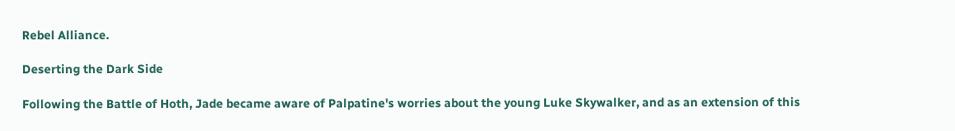Rebel Alliance.

Deserting the Dark Side

Following the Battle of Hoth, Jade became aware of Palpatine's worries about the young Luke Skywalker, and as an extension of this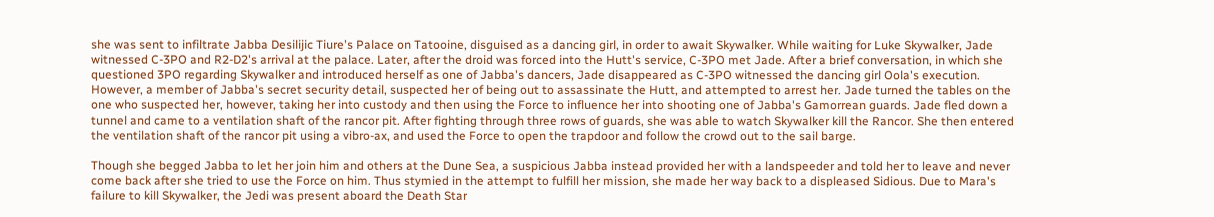she was sent to infiltrate Jabba Desilijic Tiure's Palace on Tatooine, disguised as a dancing girl, in order to await Skywalker. While waiting for Luke Skywalker, Jade witnessed C-3PO and R2-D2's arrival at the palace. Later, after the droid was forced into the Hutt's service, C-3PO met Jade. After a brief conversation, in which she questioned 3PO regarding Skywalker and introduced herself as one of Jabba's dancers, Jade disappeared as C-3PO witnessed the dancing girl Oola's execution. However, a member of Jabba's secret security detail, suspected her of being out to assassinate the Hutt, and attempted to arrest her. Jade turned the tables on the one who suspected her, however, taking her into custody and then using the Force to influence her into shooting one of Jabba's Gamorrean guards. Jade fled down a tunnel and came to a ventilation shaft of the rancor pit. After fighting through three rows of guards, she was able to watch Skywalker kill the Rancor. She then entered the ventilation shaft of the rancor pit using a vibro-ax, and used the Force to open the trapdoor and follow the crowd out to the sail barge.

Though she begged Jabba to let her join him and others at the Dune Sea, a suspicious Jabba instead provided her with a landspeeder and told her to leave and never come back after she tried to use the Force on him. Thus stymied in the attempt to fulfill her mission, she made her way back to a displeased Sidious. Due to Mara's failure to kill Skywalker, the Jedi was present aboard the Death Star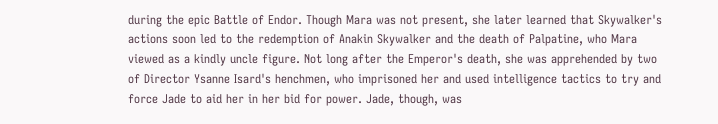during the epic Battle of Endor. Though Mara was not present, she later learned that Skywalker's actions soon led to the redemption of Anakin Skywalker and the death of Palpatine, who Mara viewed as a kindly uncle figure. Not long after the Emperor's death, she was apprehended by two of Director Ysanne Isard's henchmen, who imprisoned her and used intelligence tactics to try and force Jade to aid her in her bid for power. Jade, though, was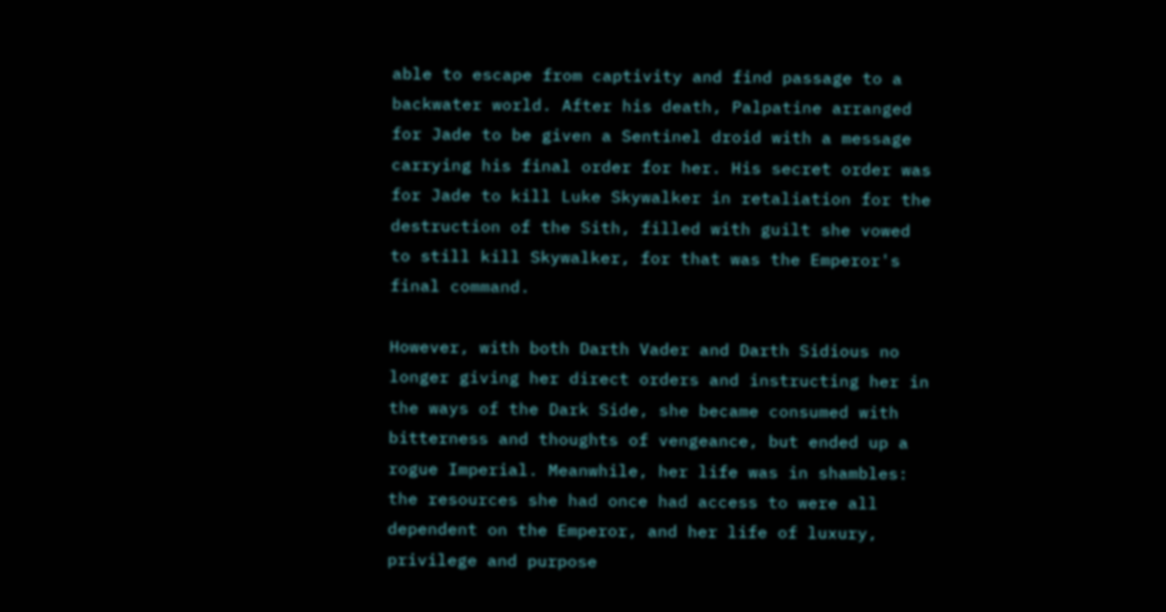able to escape from captivity and find passage to a backwater world. After his death, Palpatine arranged for Jade to be given a Sentinel droid with a message carrying his final order for her. His secret order was for Jade to kill Luke Skywalker in retaliation for the destruction of the Sith, filled with guilt she vowed to still kill Skywalker, for that was the Emperor's final command.

However, with both Darth Vader and Darth Sidious no longer giving her direct orders and instructing her in the ways of the Dark Side, she became consumed with bitterness and thoughts of vengeance, but ended up a rogue Imperial. Meanwhile, her life was in shambles: the resources she had once had access to were all dependent on the Emperor, and her life of luxury, privilege and purpose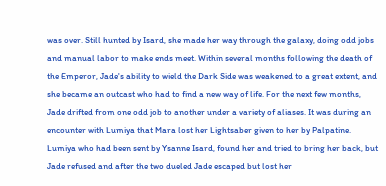was over. Still hunted by Isard, she made her way through the galaxy, doing odd jobs and manual labor to make ends meet. Within several months following the death of the Emperor, Jade's ability to wield the Dark Side was weakened to a great extent, and she became an outcast who had to find a new way of life. For the next few months, Jade drifted from one odd job to another under a variety of aliases. It was during an encounter with Lumiya that Mara lost her Lightsaber given to her by Palpatine. Lumiya who had been sent by Ysanne Isard, found her and tried to bring her back, but Jade refused and after the two dueled Jade escaped but lost her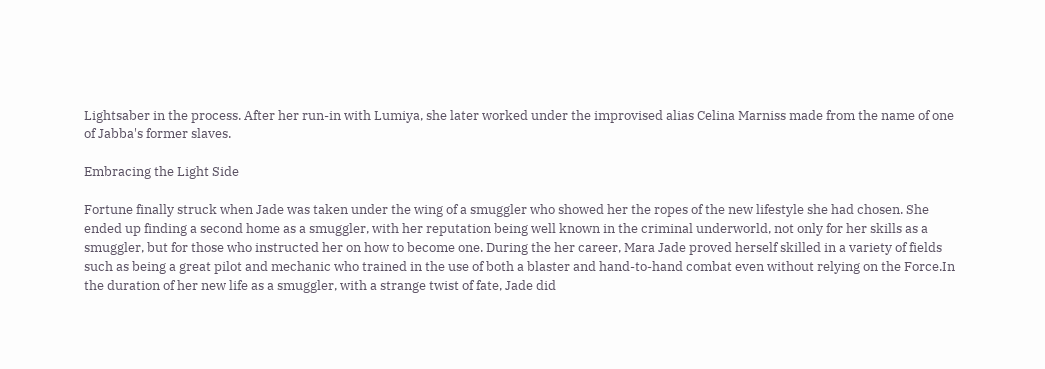Lightsaber in the process. After her run-in with Lumiya, she later worked under the improvised alias Celina Marniss made from the name of one of Jabba's former slaves.

Embracing the Light Side

Fortune finally struck when Jade was taken under the wing of a smuggler who showed her the ropes of the new lifestyle she had chosen. She ended up finding a second home as a smuggler, with her reputation being well known in the criminal underworld, not only for her skills as a smuggler, but for those who instructed her on how to become one. During the her career, Mara Jade proved herself skilled in a variety of fields such as being a great pilot and mechanic who trained in the use of both a blaster and hand-to-hand combat even without relying on the Force.In the duration of her new life as a smuggler, with a strange twist of fate, Jade did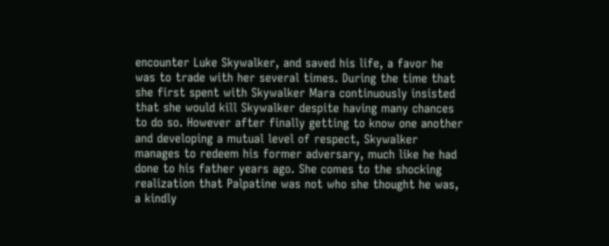encounter Luke Skywalker, and saved his life, a favor he was to trade with her several times. During the time that she first spent with Skywalker Mara continuously insisted that she would kill Skywalker despite having many chances to do so. However after finally getting to know one another and developing a mutual level of respect, Skywalker manages to redeem his former adversary, much like he had done to his father years ago. She comes to the shocking realization that Palpatine was not who she thought he was, a kindly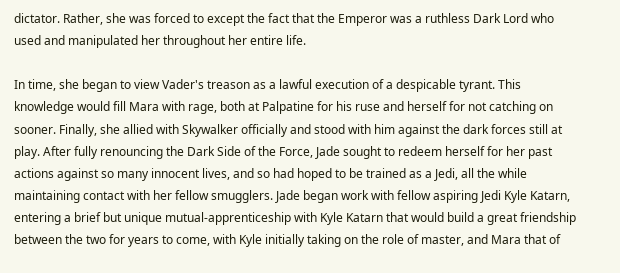dictator. Rather, she was forced to except the fact that the Emperor was a ruthless Dark Lord who used and manipulated her throughout her entire life.

In time, she began to view Vader's treason as a lawful execution of a despicable tyrant. This knowledge would fill Mara with rage, both at Palpatine for his ruse and herself for not catching on sooner. Finally, she allied with Skywalker officially and stood with him against the dark forces still at play. After fully renouncing the Dark Side of the Force, Jade sought to redeem herself for her past actions against so many innocent lives, and so had hoped to be trained as a Jedi, all the while maintaining contact with her fellow smugglers. Jade began work with fellow aspiring Jedi Kyle Katarn, entering a brief but unique mutual-apprenticeship with Kyle Katarn that would build a great friendship between the two for years to come, with Kyle initially taking on the role of master, and Mara that of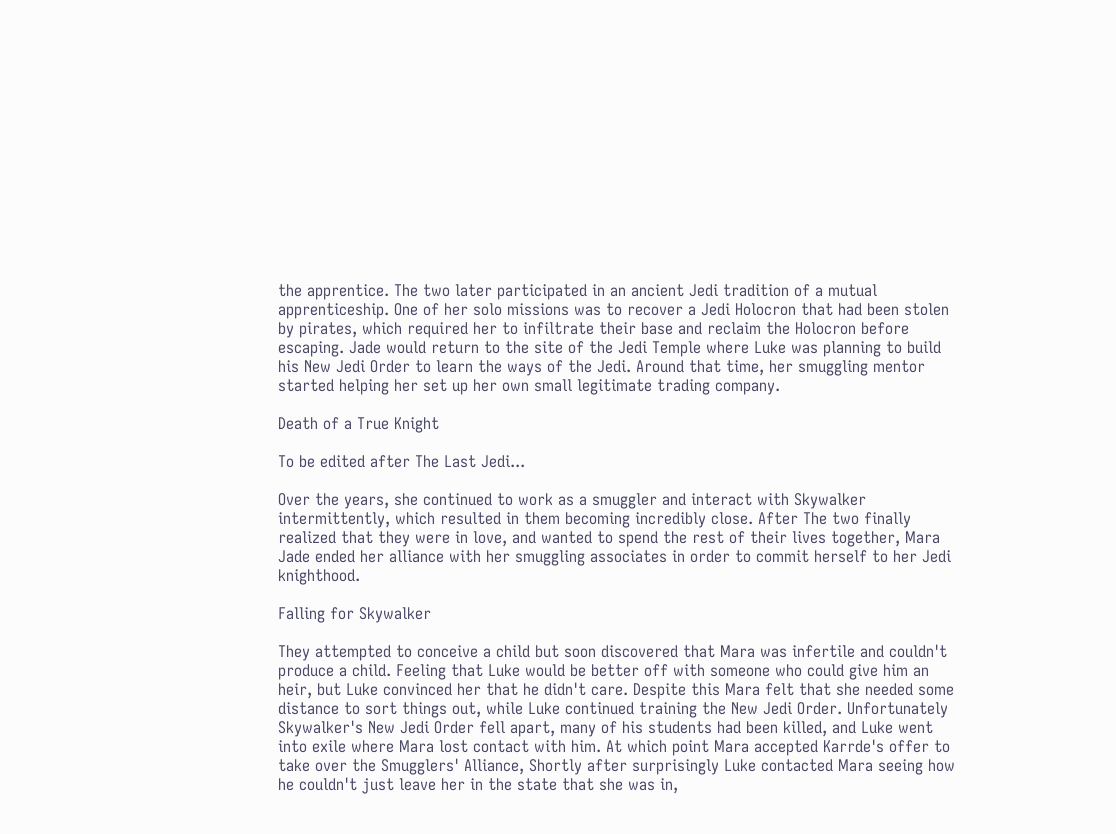the apprentice. The two later participated in an ancient Jedi tradition of a mutual apprenticeship. One of her solo missions was to recover a Jedi Holocron that had been stolen by pirates, which required her to infiltrate their base and reclaim the Holocron before escaping. Jade would return to the site of the Jedi Temple where Luke was planning to build his New Jedi Order to learn the ways of the Jedi. Around that time, her smuggling mentor started helping her set up her own small legitimate trading company.

Death of a True Knight

To be edited after The Last Jedi...

Over the years, she continued to work as a smuggler and interact with Skywalker intermittently, which resulted in them becoming incredibly close. After The two finally realized that they were in love, and wanted to spend the rest of their lives together, Mara Jade ended her alliance with her smuggling associates in order to commit herself to her Jedi knighthood.

Falling for Skywalker

They attempted to conceive a child but soon discovered that Mara was infertile and couldn't produce a child. Feeling that Luke would be better off with someone who could give him an heir, but Luke convinced her that he didn't care. Despite this Mara felt that she needed some distance to sort things out, while Luke continued training the New Jedi Order. Unfortunately Skywalker's New Jedi Order fell apart, many of his students had been killed, and Luke went into exile where Mara lost contact with him. At which point Mara accepted Karrde's offer to take over the Smugglers' Alliance, Shortly after surprisingly Luke contacted Mara seeing how he couldn't just leave her in the state that she was in,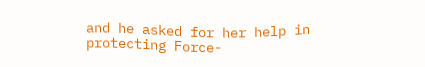and he asked for her help in protecting Force-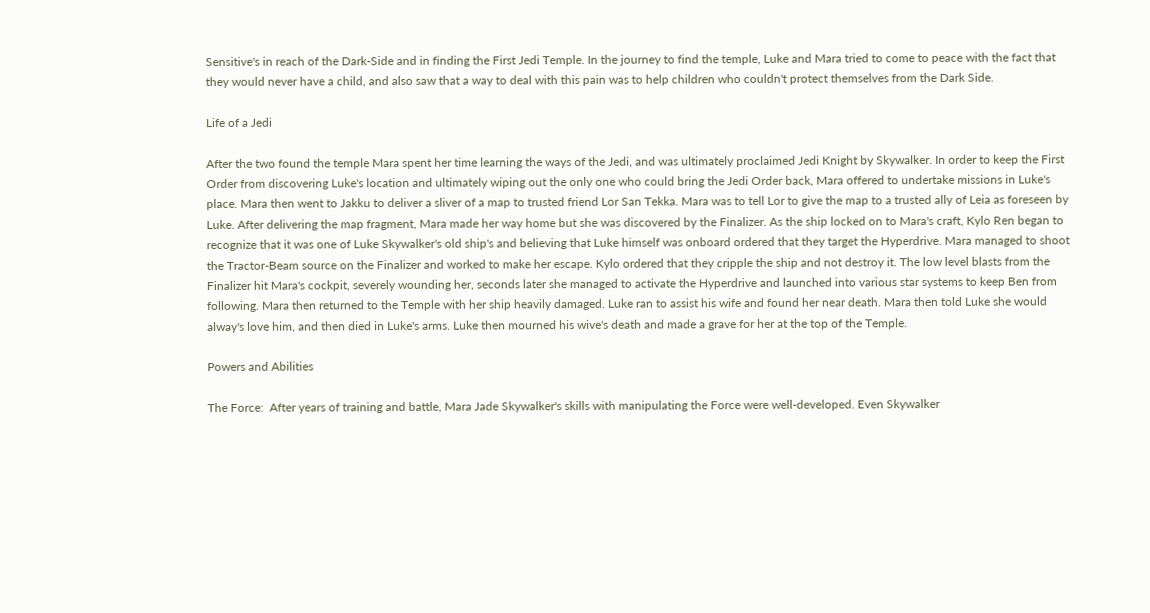Sensitive's in reach of the Dark-Side and in finding the First Jedi Temple. In the journey to find the temple, Luke and Mara tried to come to peace with the fact that they would never have a child, and also saw that a way to deal with this pain was to help children who couldn't protect themselves from the Dark Side.

Life of a Jedi

After the two found the temple Mara spent her time learning the ways of the Jedi, and was ultimately proclaimed Jedi Knight by Skywalker. In order to keep the First Order from discovering Luke's location and ultimately wiping out the only one who could bring the Jedi Order back, Mara offered to undertake missions in Luke's place. Mara then went to Jakku to deliver a sliver of a map to trusted friend Lor San Tekka. Mara was to tell Lor to give the map to a trusted ally of Leia as foreseen by Luke. After delivering the map fragment, Mara made her way home but she was discovered by the Finalizer. As the ship locked on to Mara's craft, Kylo Ren began to recognize that it was one of Luke Skywalker's old ship's and believing that Luke himself was onboard ordered that they target the Hyperdrive. Mara managed to shoot the Tractor-Beam source on the Finalizer and worked to make her escape. Kylo ordered that they cripple the ship and not destroy it. The low level blasts from the Finalizer hit Mara's cockpit, severely wounding her, seconds later she managed to activate the Hyperdrive and launched into various star systems to keep Ben from following. Mara then returned to the Temple with her ship heavily damaged. Luke ran to assist his wife and found her near death. Mara then told Luke she would alway's love him, and then died in Luke's arms. Luke then mourned his wive's death and made a grave for her at the top of the Temple.

Powers and Abilities

The Force:  After years of training and battle, Mara Jade Skywalker's skills with manipulating the Force were well-developed. Even Skywalker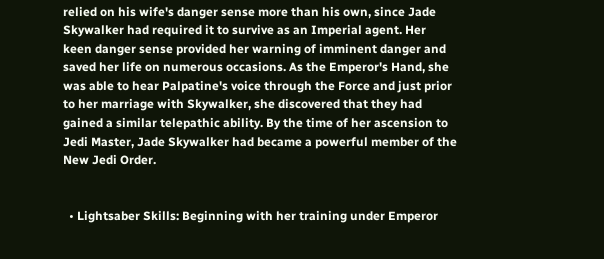relied on his wife's danger sense more than his own, since Jade Skywalker had required it to survive as an Imperial agent. Her keen danger sense provided her warning of imminent danger and saved her life on numerous occasions. As the Emperor's Hand, she was able to hear Palpatine's voice through the Force and just prior to her marriage with Skywalker, she discovered that they had gained a similar telepathic ability. By the time of her ascension to Jedi Master, Jade Skywalker had became a powerful member of the New Jedi Order.


  • Lightsaber Skills: Beginning with her training under Emperor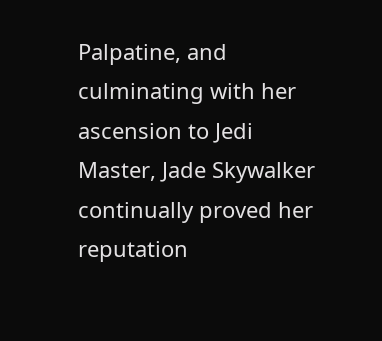Palpatine, and culminating with her ascension to Jedi Master, Jade Skywalker continually proved her reputation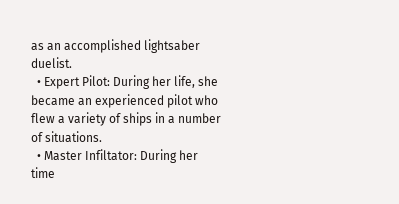as an accomplished lightsaber duelist.
  • Expert Pilot: During her life, she became an experienced pilot who flew a variety of ships in a number of situations.
  • Master Infiltator: During her time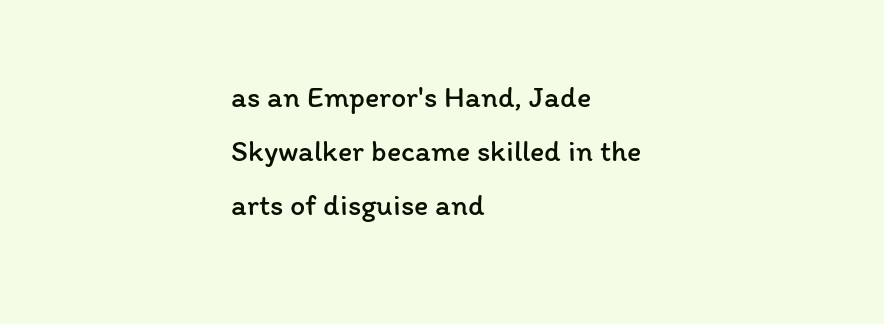as an Emperor's Hand, Jade Skywalker became skilled in the arts of disguise and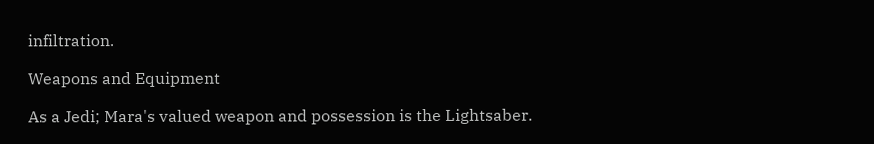infiltration.

Weapons and Equipment

As a Jedi; Mara's valued weapon and possession is the Lightsaber.